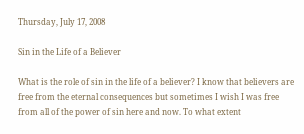Thursday, July 17, 2008

Sin in the Life of a Believer

What is the role of sin in the life of a believer? I know that believers are free from the eternal consequences but sometimes I wish I was free from all of the power of sin here and now. To what extent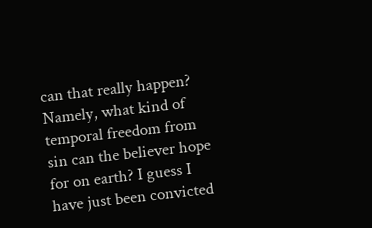can that really happen? Namely, what kind of temporal freedom from sin can the believer hope for on earth? I guess I have just been convicted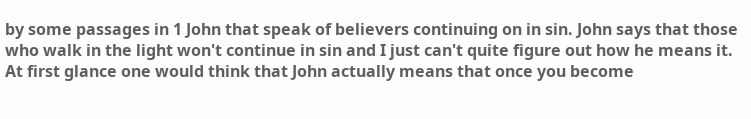by some passages in 1 John that speak of believers continuing on in sin. John says that those who walk in the light won't continue in sin and I just can't quite figure out how he means it. At first glance one would think that John actually means that once you become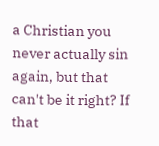a Christian you never actually sin again, but that can't be it right? If that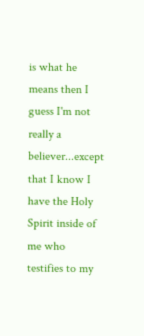is what he means then I guess I'm not really a believer...except that I know I have the Holy Spirit inside of me who testifies to my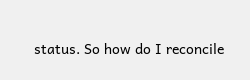status. So how do I reconcile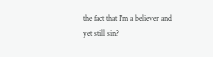the fact that I'm a believer and yet still sin?